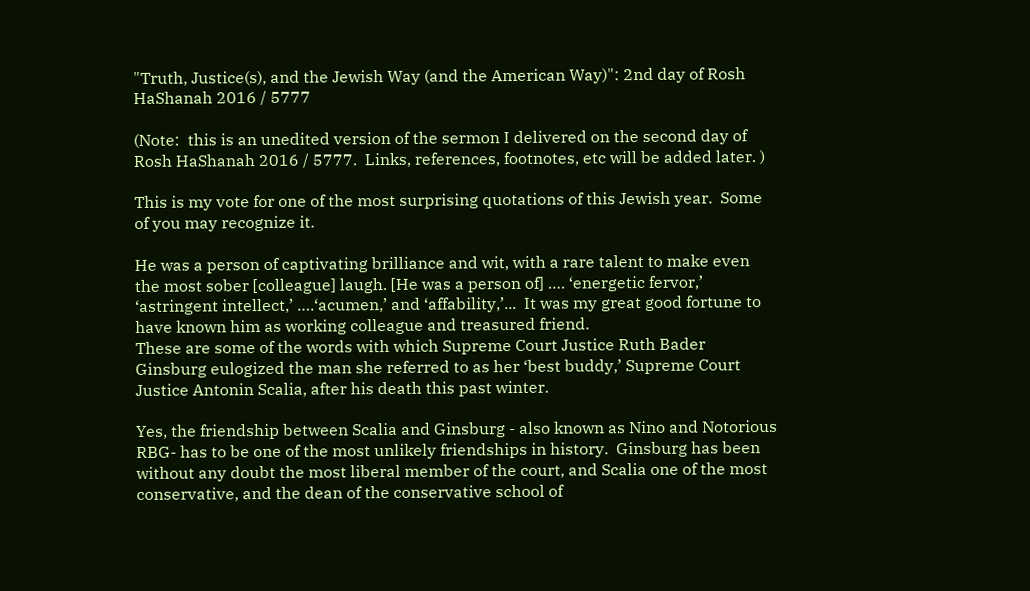"Truth, Justice(s), and the Jewish Way (and the American Way)": 2nd day of Rosh HaShanah 2016 / 5777

(Note:  this is an unedited version of the sermon I delivered on the second day of Rosh HaShanah 2016 / 5777.  Links, references, footnotes, etc will be added later. )

This is my vote for one of the most surprising quotations of this Jewish year.  Some of you may recognize it.

He was a person of captivating brilliance and wit, with a rare talent to make even the most sober [colleague] laugh. [He was a person of] …. ‘energetic fervor,’ ‘astringent intellect,’ ….‘acumen,’ and ‘affability,’...  It was my great good fortune to have known him as working colleague and treasured friend.
These are some of the words with which Supreme Court Justice Ruth Bader Ginsburg eulogized the man she referred to as her ‘best buddy,’ Supreme Court Justice Antonin Scalia, after his death this past winter.

Yes, the friendship between Scalia and Ginsburg - also known as Nino and Notorious RBG- has to be one of the most unlikely friendships in history.  Ginsburg has been without any doubt the most liberal member of the court, and Scalia one of the most conservative, and the dean of the conservative school of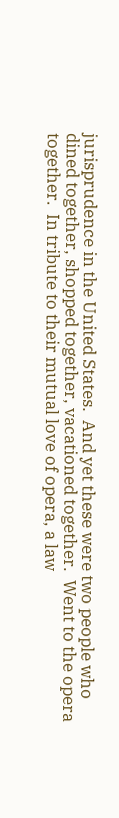jurisprudence in the United States.  And yet these were two people who dined together, shopped together, vacationed together.  Went to the opera together.  In tribute to their mutual love of opera, a law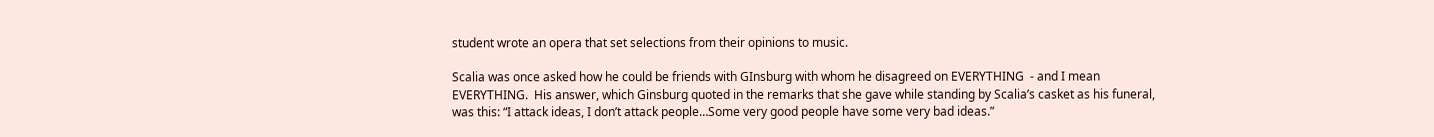student wrote an opera that set selections from their opinions to music.

Scalia was once asked how he could be friends with GInsburg with whom he disagreed on EVERYTHING  - and I mean EVERYTHING.  His answer, which Ginsburg quoted in the remarks that she gave while standing by Scalia’s casket as his funeral, was this: “I attack ideas, I don’t attack people…Some very good people have some very bad ideas.”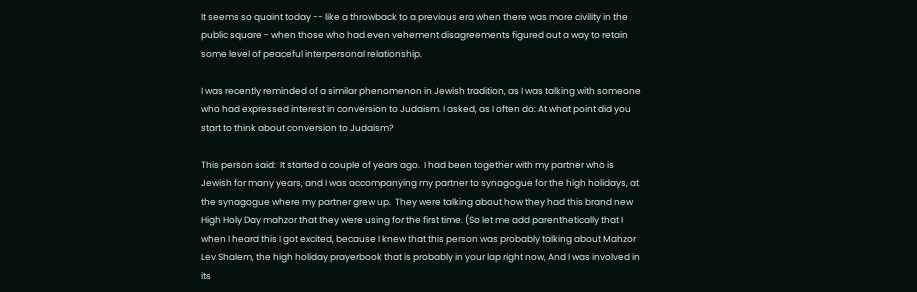It seems so quaint today -- like a throwback to a previous era when there was more civility in the public square - when those who had even vehement disagreements figured out a way to retain some level of peaceful interpersonal relationship.

I was recently reminded of a similar phenomenon in Jewish tradition, as I was talking with someone who had expressed interest in conversion to Judaism. I asked, as I often do: At what point did you start to think about conversion to Judaism?

This person said:  It started a couple of years ago.  I had been together with my partner who is Jewish for many years, and I was accompanying my partner to synagogue for the high holidays, at the synagogue where my partner grew up.  They were talking about how they had this brand new High Holy Day mahzor that they were using for the first time. (So let me add parenthetically that I when I heard this I got excited, because I knew that this person was probably talking about Mahzor Lev Shalem, the high holiday prayerbook that is probably in your lap right now, And I was involved in its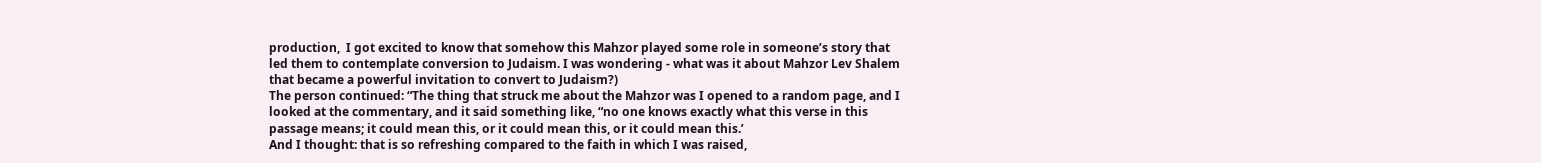production,  I got excited to know that somehow this Mahzor played some role in someone’s story that led them to contemplate conversion to Judaism. I was wondering - what was it about Mahzor Lev Shalem that became a powerful invitation to convert to Judaism?)
The person continued: “The thing that struck me about the Mahzor was I opened to a random page, and I looked at the commentary, and it said something like, “no one knows exactly what this verse in this passage means; it could mean this, or it could mean this, or it could mean this.’
And I thought: that is so refreshing compared to the faith in which I was raised,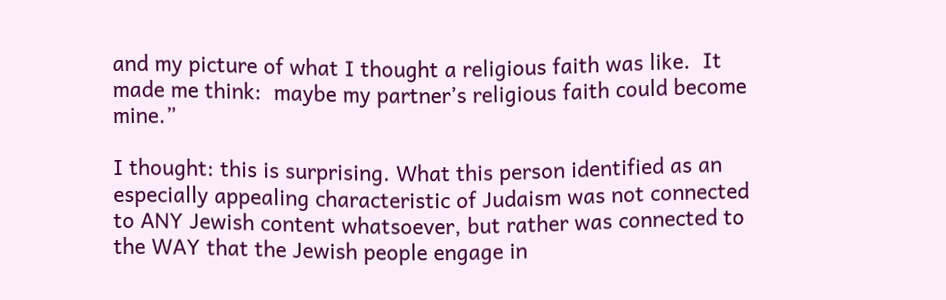and my picture of what I thought a religious faith was like.  It made me think:  maybe my partner’s religious faith could become mine.”

I thought: this is surprising. What this person identified as an especially appealing characteristic of Judaism was not connected to ANY Jewish content whatsoever, but rather was connected to the WAY that the Jewish people engage in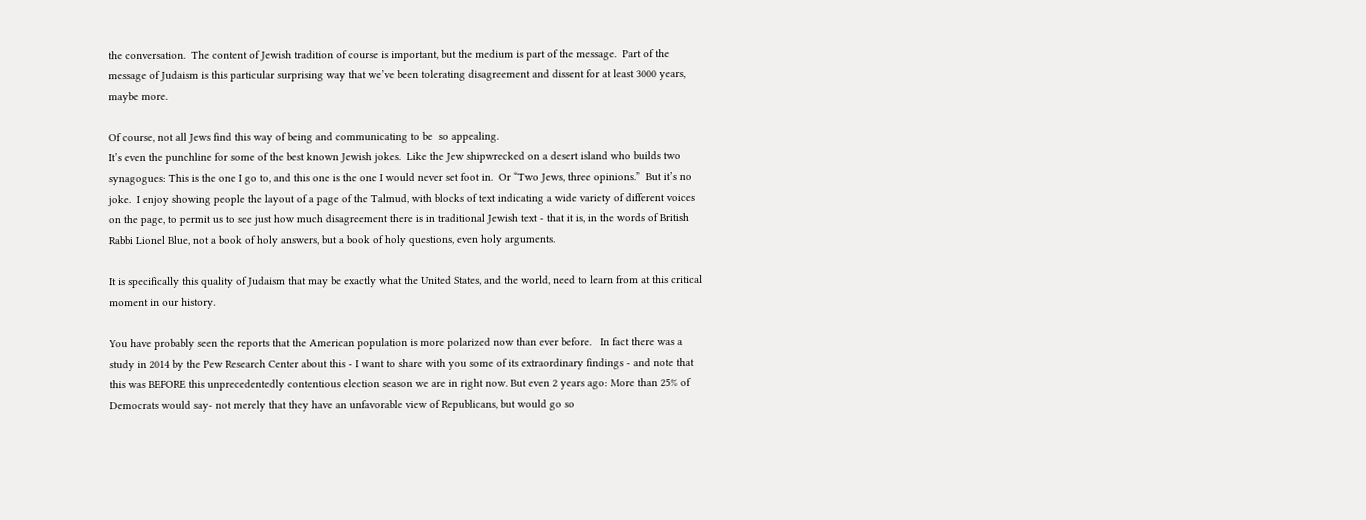the conversation.  The content of Jewish tradition of course is important, but the medium is part of the message.  Part of the message of Judaism is this particular surprising way that we’ve been tolerating disagreement and dissent for at least 3000 years, maybe more.

Of course, not all Jews find this way of being and communicating to be  so appealing.
It’s even the punchline for some of the best known Jewish jokes.  Like the Jew shipwrecked on a desert island who builds two synagogues: This is the one I go to, and this one is the one I would never set foot in.  Or “Two Jews, three opinions.”  But it’s no joke.  I enjoy showing people the layout of a page of the Talmud, with blocks of text indicating a wide variety of different voices on the page, to permit us to see just how much disagreement there is in traditional Jewish text - that it is, in the words of British Rabbi Lionel Blue, not a book of holy answers, but a book of holy questions, even holy arguments.

It is specifically this quality of Judaism that may be exactly what the United States, and the world, need to learn from at this critical moment in our history.

You have probably seen the reports that the American population is more polarized now than ever before.   In fact there was a study in 2014 by the Pew Research Center about this - I want to share with you some of its extraordinary findings - and note that this was BEFORE this unprecedentedly contentious election season we are in right now. But even 2 years ago: More than 25% of Democrats would say- not merely that they have an unfavorable view of Republicans, but would go so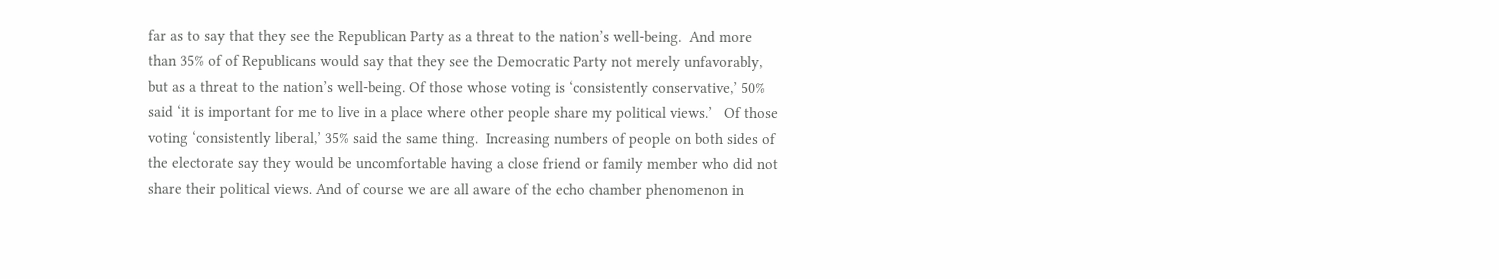far as to say that they see the Republican Party as a threat to the nation’s well-being.  And more than 35% of of Republicans would say that they see the Democratic Party not merely unfavorably, but as a threat to the nation’s well-being. Of those whose voting is ‘consistently conservative,’ 50% said ‘it is important for me to live in a place where other people share my political views.’   Of those voting ‘consistently liberal,’ 35% said the same thing.  Increasing numbers of people on both sides of the electorate say they would be uncomfortable having a close friend or family member who did not share their political views. And of course we are all aware of the echo chamber phenomenon in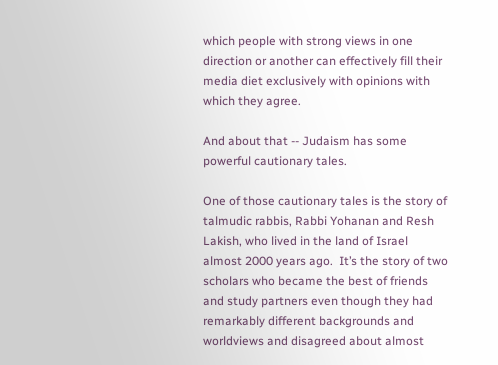which people with strong views in one direction or another can effectively fill their media diet exclusively with opinions with which they agree.

And about that -- Judaism has some powerful cautionary tales.

One of those cautionary tales is the story of talmudic rabbis, Rabbi Yohanan and Resh Lakish, who lived in the land of Israel almost 2000 years ago.  It’s the story of two scholars who became the best of friends and study partners even though they had remarkably different backgrounds and worldviews and disagreed about almost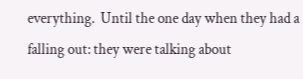everything.  Until the one day when they had a falling out: they were talking about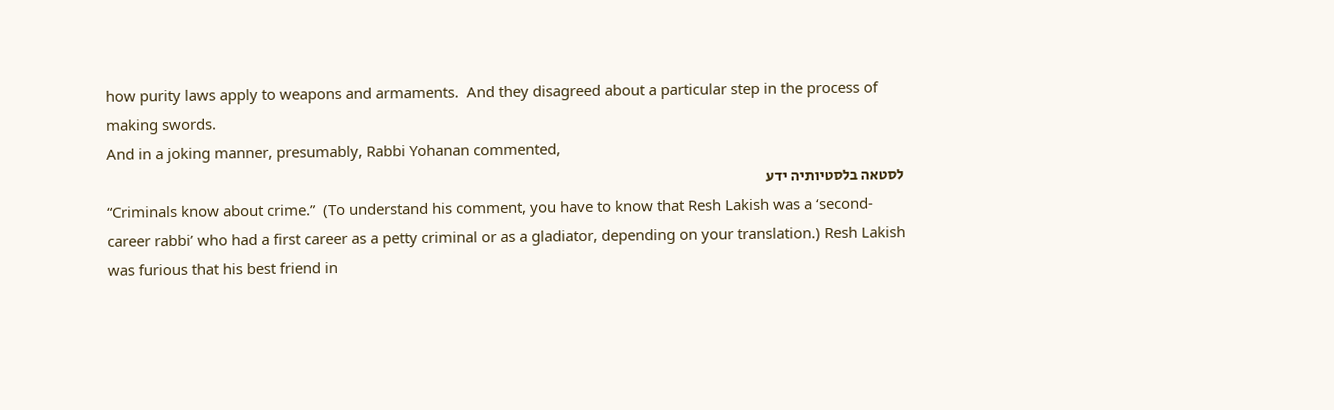how purity laws apply to weapons and armaments.  And they disagreed about a particular step in the process of making swords.
And in a joking manner, presumably, Rabbi Yohanan commented,
לסטאה בלסטיותיה ידע
“Criminals know about crime.”  (To understand his comment, you have to know that Resh Lakish was a ‘second-career rabbi’ who had a first career as a petty criminal or as a gladiator, depending on your translation.) Resh Lakish was furious that his best friend in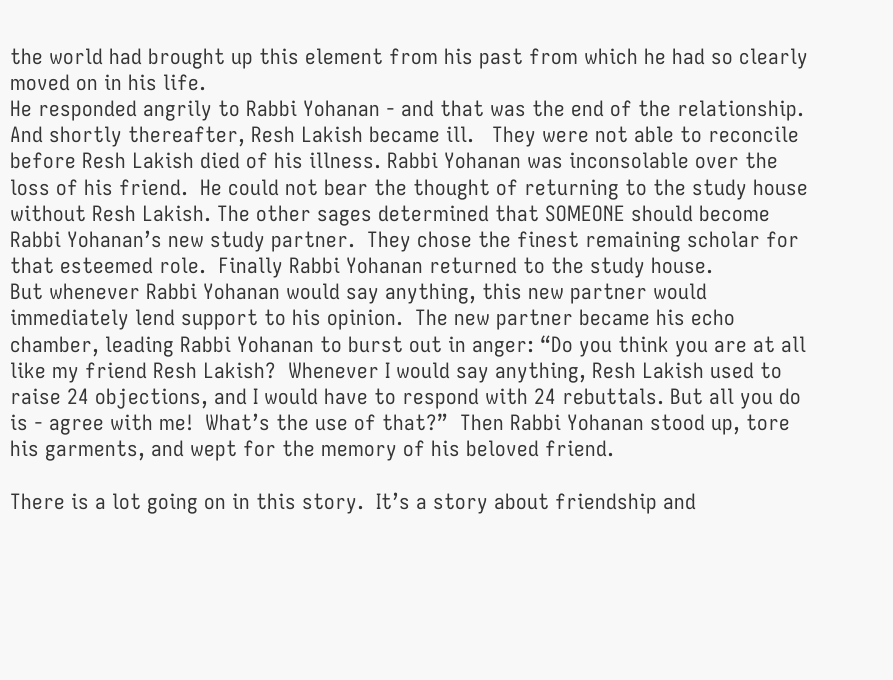the world had brought up this element from his past from which he had so clearly moved on in his life.
He responded angrily to Rabbi Yohanan - and that was the end of the relationship. And shortly thereafter, Resh Lakish became ill.   They were not able to reconcile before Resh Lakish died of his illness. Rabbi Yohanan was inconsolable over the loss of his friend.  He could not bear the thought of returning to the study house without Resh Lakish. The other sages determined that SOMEONE should become Rabbi Yohanan’s new study partner.  They chose the finest remaining scholar for that esteemed role.  Finally Rabbi Yohanan returned to the study house.
But whenever Rabbi Yohanan would say anything, this new partner would immediately lend support to his opinion.  The new partner became his echo chamber, leading Rabbi Yohanan to burst out in anger: “Do you think you are at all like my friend Resh Lakish?  Whenever I would say anything, Resh Lakish used to raise 24 objections, and I would have to respond with 24 rebuttals. But all you do is - agree with me!  What’s the use of that?”  Then Rabbi Yohanan stood up, tore his garments, and wept for the memory of his beloved friend.

There is a lot going on in this story.  It’s a story about friendship and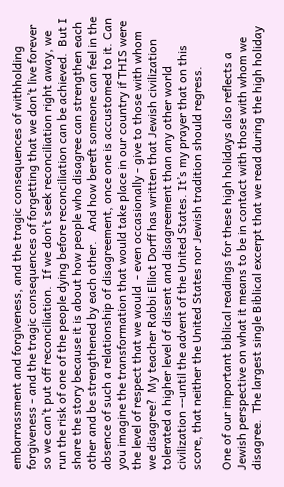embarrassment and forgiveness, and the tragic consequences of withholding forgiveness - and the tragic consequences of forgetting that we don’t live forever so we can’t put off reconciliation.  If we don’t seek reconciliation right away, we run the risk of one of the people dying before reconciliation can be achieved.  But I share the story because it is about how people who disagree can strengthen each other and be strengthened by each other.   And how bereft someone can feel in the absence of such a relationship of disagreement, once one is accustomed to it. Can you imagine the transformation that would take place in our country if THIS were the level of respect that we would  - even occasionally - give to those with whom we disagree?  My teacher Rabbi Elliot Dorff has written that Jewish civilization tolerated a higher level of dissent and disagreement than any other world civilization --until the advent of the United States. It’s my prayer that on this score, that neither the United States nor Jewish tradition should regress.

One of our important biblical readings for these high holidays also reflects a Jewish perspective on what it means to be in contact with those with whom we disagree.  The largest single Biblical excerpt that we read during the high holiday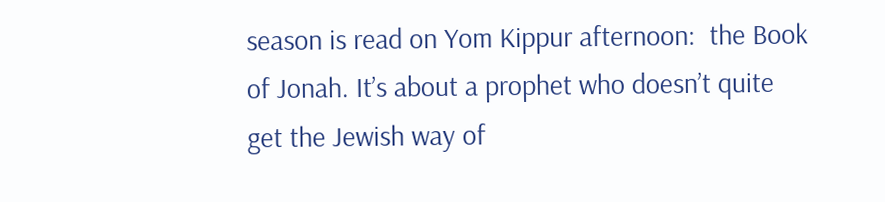season is read on Yom Kippur afternoon:  the Book of Jonah. It’s about a prophet who doesn’t quite get the Jewish way of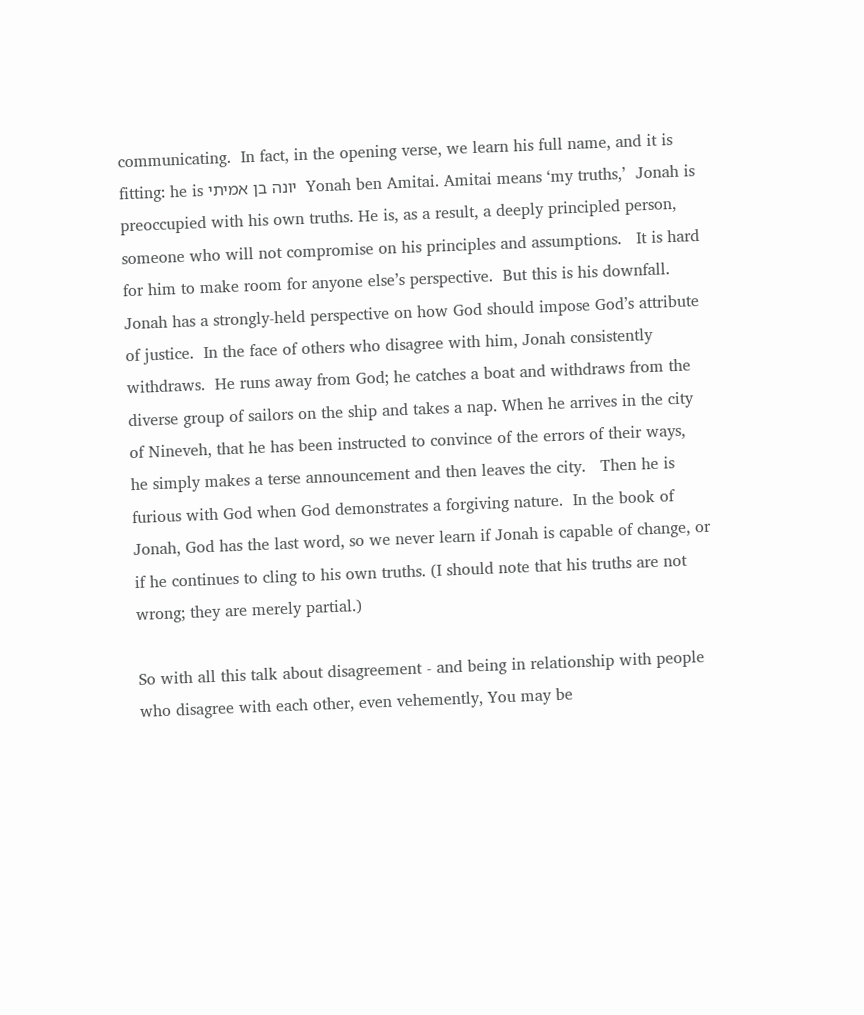communicating.  In fact, in the opening verse, we learn his full name, and it is fitting: he is יונה בן אמיתי  Yonah ben Amitai. Amitai means ‘my truths,’  Jonah is preoccupied with his own truths. He is, as a result, a deeply principled person, someone who will not compromise on his principles and assumptions.   It is hard for him to make room for anyone else’s perspective.  But this is his downfall.  Jonah has a strongly-held perspective on how God should impose God’s attribute of justice.  In the face of others who disagree with him, Jonah consistently withdraws.  He runs away from God; he catches a boat and withdraws from the diverse group of sailors on the ship and takes a nap. When he arrives in the city of Nineveh, that he has been instructed to convince of the errors of their ways,  he simply makes a terse announcement and then leaves the city.   Then he is furious with God when God demonstrates a forgiving nature.  In the book of Jonah, God has the last word, so we never learn if Jonah is capable of change, or if he continues to cling to his own truths. (I should note that his truths are not wrong; they are merely partial.)

So with all this talk about disagreement - and being in relationship with people who disagree with each other, even vehemently, You may be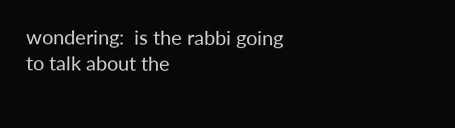wondering:  is the rabbi going to talk about the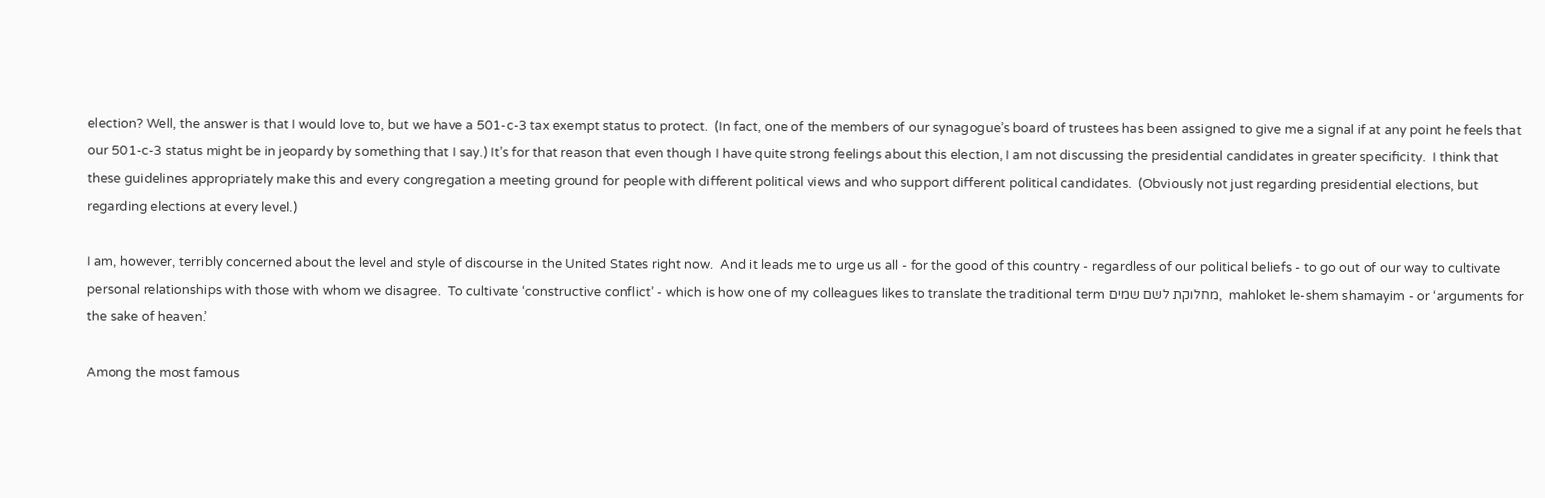election? Well, the answer is that I would love to, but we have a 501-c-3 tax exempt status to protect.  (In fact, one of the members of our synagogue’s board of trustees has been assigned to give me a signal if at any point he feels that our 501-c-3 status might be in jeopardy by something that I say.) It’s for that reason that even though I have quite strong feelings about this election, I am not discussing the presidential candidates in greater specificity.  I think that these guidelines appropriately make this and every congregation a meeting ground for people with different political views and who support different political candidates.  (Obviously not just regarding presidential elections, but regarding elections at every level.)

I am, however, terribly concerned about the level and style of discourse in the United States right now.  And it leads me to urge us all - for the good of this country - regardless of our political beliefs - to go out of our way to cultivate personal relationships with those with whom we disagree.  To cultivate ‘constructive conflict’ - which is how one of my colleagues likes to translate the traditional term מחלוקת לשם שמים,  mahloket le-shem shamayim - or ‘arguments for the sake of heaven.’

Among the most famous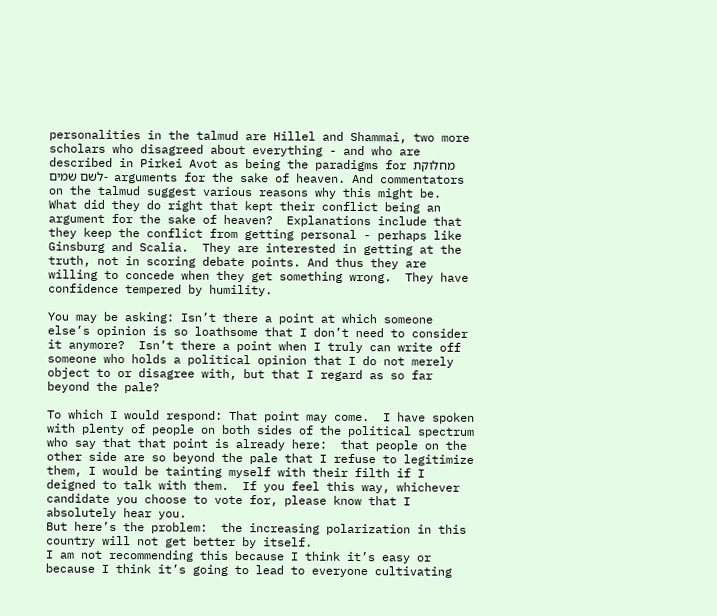personalities in the talmud are Hillel and Shammai, two more scholars who disagreed about everything - and who are described in Pirkei Avot as being the paradigms for מחלוקת לשם שמים-  arguments for the sake of heaven. And commentators on the talmud suggest various reasons why this might be.   What did they do right that kept their conflict being an argument for the sake of heaven?  Explanations include that they keep the conflict from getting personal - perhaps like Ginsburg and Scalia.  They are interested in getting at the truth, not in scoring debate points. And thus they are willing to concede when they get something wrong.  They have confidence tempered by humility.

You may be asking: Isn’t there a point at which someone else’s opinion is so loathsome that I don’t need to consider it anymore?  Isn’t there a point when I truly can write off someone who holds a political opinion that I do not merely object to or disagree with, but that I regard as so far beyond the pale?

To which I would respond: That point may come.  I have spoken with plenty of people on both sides of the political spectrum who say that that point is already here:  that people on the other side are so beyond the pale that I refuse to legitimize them, I would be tainting myself with their filth if I deigned to talk with them.  If you feel this way, whichever candidate you choose to vote for, please know that I absolutely hear you.
But here’s the problem:  the increasing polarization in this country will not get better by itself.
I am not recommending this because I think it’s easy or because I think it’s going to lead to everyone cultivating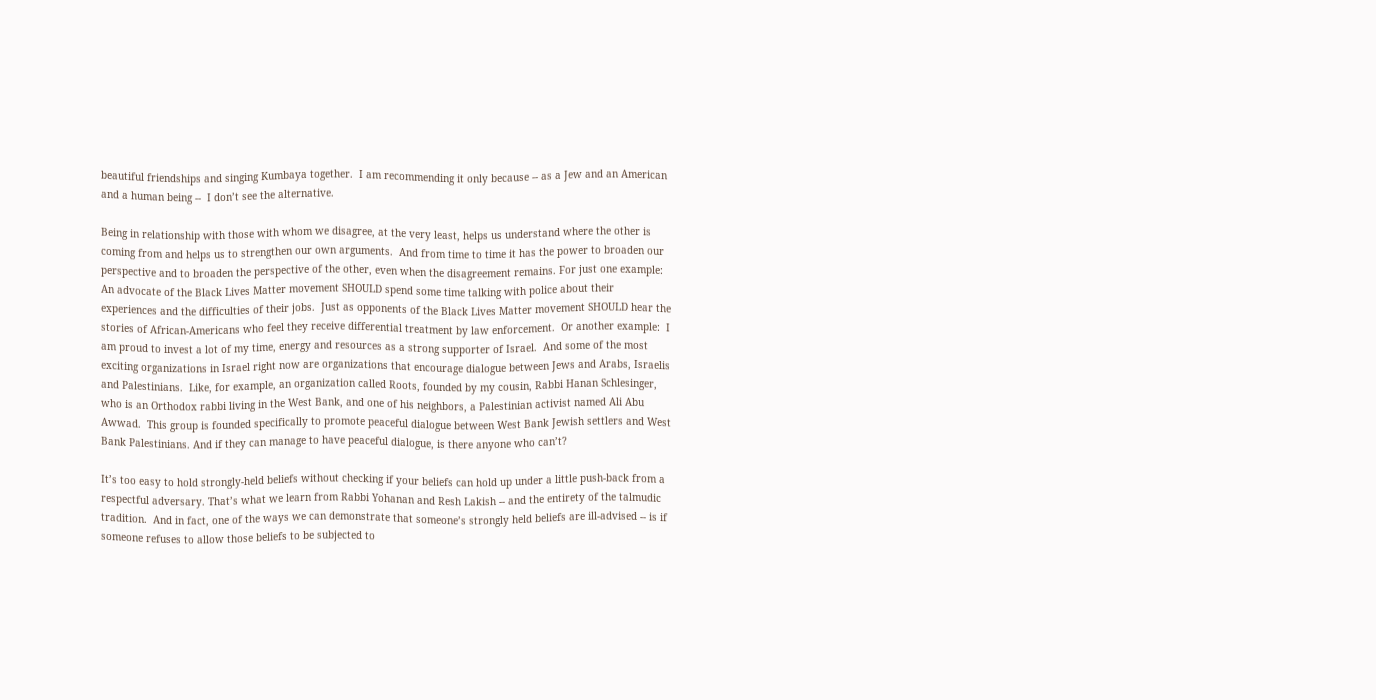beautiful friendships and singing Kumbaya together.  I am recommending it only because -- as a Jew and an American and a human being --  I don’t see the alternative.

Being in relationship with those with whom we disagree, at the very least, helps us understand where the other is coming from and helps us to strengthen our own arguments.  And from time to time it has the power to broaden our perspective and to broaden the perspective of the other, even when the disagreement remains. For just one example: An advocate of the Black Lives Matter movement SHOULD spend some time talking with police about their experiences and the difficulties of their jobs.  Just as opponents of the Black Lives Matter movement SHOULD hear the stories of African-Americans who feel they receive differential treatment by law enforcement.  Or another example:  I am proud to invest a lot of my time, energy and resources as a strong supporter of Israel.  And some of the most exciting organizations in Israel right now are organizations that encourage dialogue between Jews and Arabs, Israelis and Palestinians.  Like, for example, an organization called Roots, founded by my cousin, Rabbi Hanan Schlesinger, who is an Orthodox rabbi living in the West Bank, and one of his neighbors, a Palestinian activist named Ali Abu Awwad.  This group is founded specifically to promote peaceful dialogue between West Bank Jewish settlers and West Bank Palestinians. And if they can manage to have peaceful dialogue, is there anyone who can’t?

It’s too easy to hold strongly-held beliefs without checking if your beliefs can hold up under a little push-back from a respectful adversary. That’s what we learn from Rabbi Yohanan and Resh Lakish -- and the entirety of the talmudic tradition.  And in fact, one of the ways we can demonstrate that someone’s strongly held beliefs are ill-advised -- is if someone refuses to allow those beliefs to be subjected to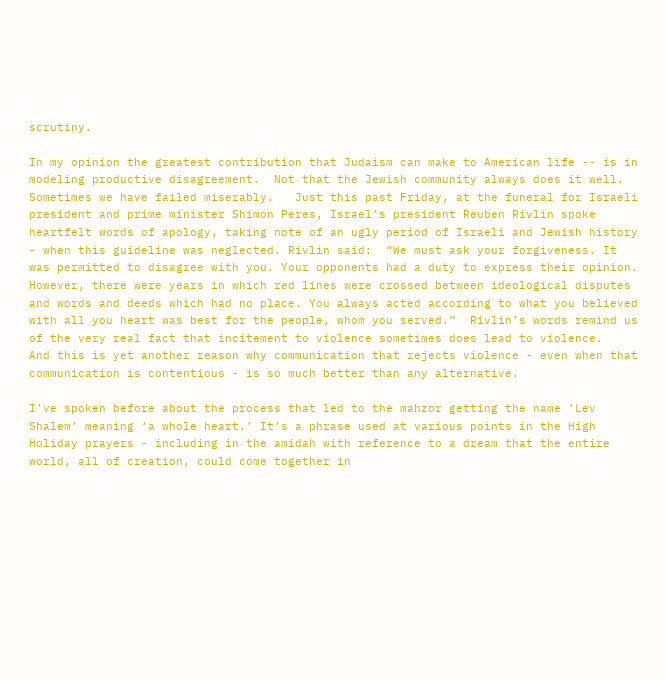scrutiny.

In my opinion the greatest contribution that Judaism can make to American life -- is in modeling productive disagreement.  Not that the Jewish community always does it well. Sometimes we have failed miserably.   Just this past Friday, at the funeral for Israeli president and prime minister Shimon Peres, Israel’s president Reuben Rivlin spoke heartfelt words of apology, taking note of an ugly period of Israeli and Jewish history - when this guideline was neglected. Rivlin said:  “We must ask your forgiveness. It was permitted to disagree with you. Your opponents had a duty to express their opinion. However, there were years in which red lines were crossed between ideological disputes and words and deeds which had no place. You always acted according to what you believed with all you heart was best for the people, whom you served.”  Rivlin’s words remind us of the very real fact that incitement to violence sometimes does lead to violence.   And this is yet another reason why communication that rejects violence - even when that communication is contentious - is so much better than any alternative.

I’ve spoken before about the process that led to the mahzor getting the name ‘Lev Shalem’ meaning ‘a whole heart.’ It’s a phrase used at various points in the High Holiday prayers - including in the amidah with reference to a dream that the entire world, all of creation, could come together in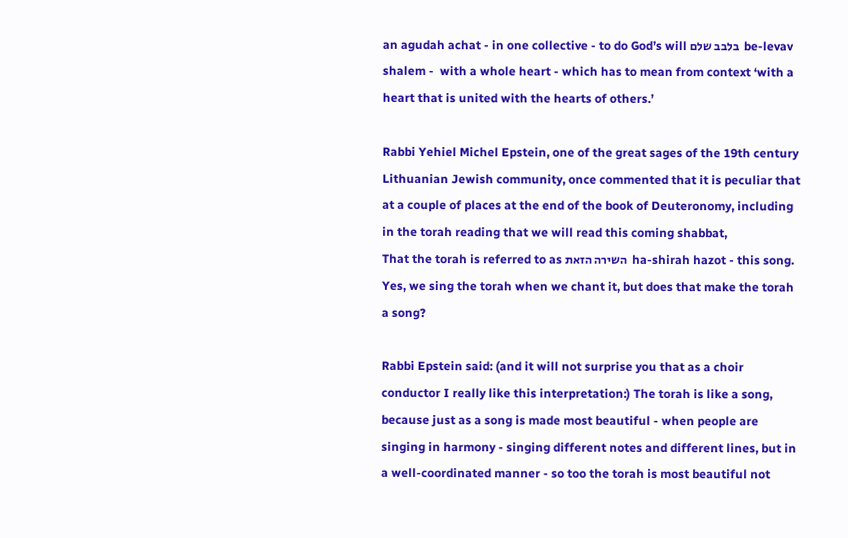an agudah achat - in one collective - to do God’s will בלבב שלם  be-levav shalem -  with a whole heart - which has to mean from context ‘with a heart that is united with the hearts of others.’

Rabbi Yehiel Michel Epstein, one of the great sages of the 19th century Lithuanian Jewish community, once commented that it is peculiar that at a couple of places at the end of the book of Deuteronomy, including in the torah reading that we will read this coming shabbat,
That the torah is referred to as השירה הזאת  ha-shirah hazot - this song. Yes, we sing the torah when we chant it, but does that make the torah a song?

Rabbi Epstein said: (and it will not surprise you that as a choir conductor I really like this interpretation:) The torah is like a song, because just as a song is made most beautiful - when people are singing in harmony - singing different notes and different lines, but in a well-coordinated manner - so too the torah is most beautiful not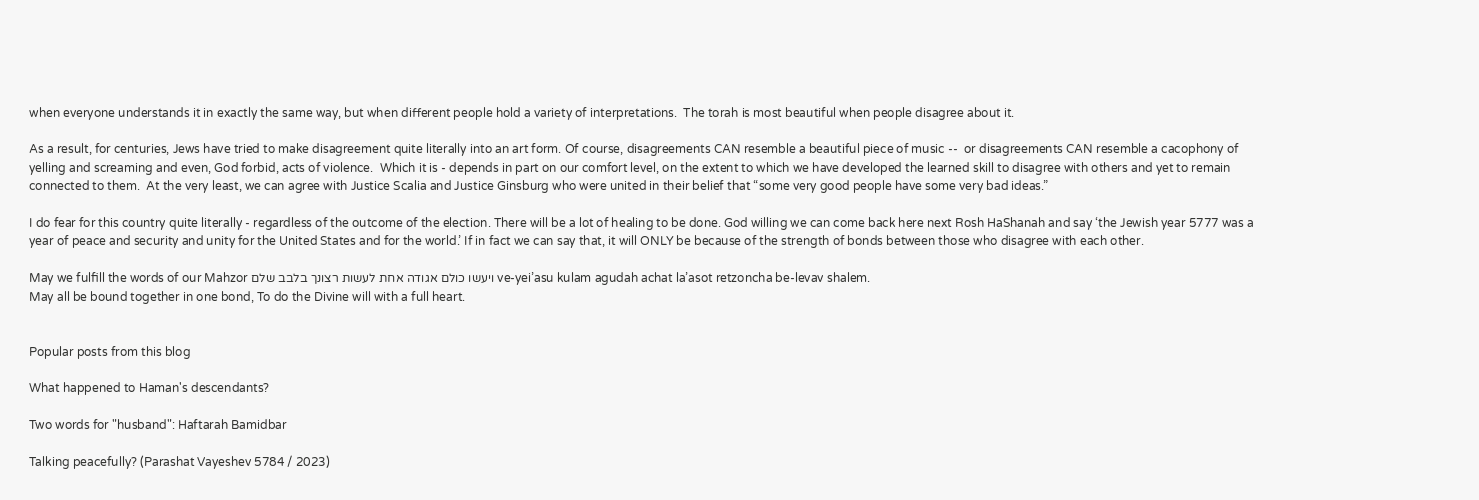when everyone understands it in exactly the same way, but when different people hold a variety of interpretations.  The torah is most beautiful when people disagree about it.

As a result, for centuries, Jews have tried to make disagreement quite literally into an art form. Of course, disagreements CAN resemble a beautiful piece of music --  or disagreements CAN resemble a cacophony of yelling and screaming and even, God forbid, acts of violence.  Which it is - depends in part on our comfort level, on the extent to which we have developed the learned skill to disagree with others and yet to remain connected to them.  At the very least, we can agree with Justice Scalia and Justice Ginsburg who were united in their belief that “some very good people have some very bad ideas.”

I do fear for this country quite literally - regardless of the outcome of the election. There will be a lot of healing to be done. God willing we can come back here next Rosh HaShanah and say ‘the Jewish year 5777 was a year of peace and security and unity for the United States and for the world.’ If in fact we can say that, it will ONLY be because of the strength of bonds between those who disagree with each other.

May we fulfill the words of our Mahzor ויעשו כולם אגודה אחת לעשות רצונך בלבב שלם ve-yei’asu kulam agudah achat la’asot retzoncha be-levav shalem.
May all be bound together in one bond, To do the Divine will with a full heart.


Popular posts from this blog

What happened to Haman's descendants?

Two words for "husband": Haftarah Bamidbar

Talking peacefully? (Parashat Vayeshev 5784 / 2023)